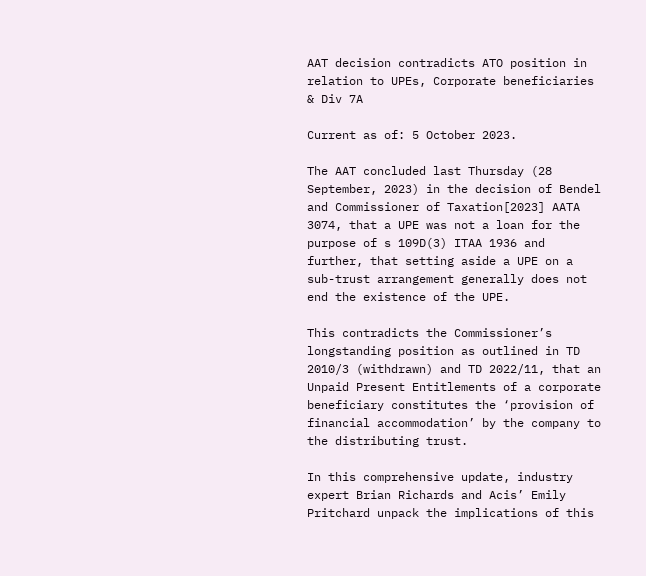AAT decision contradicts ATO position in relation to UPEs, Corporate beneficiaries & Div 7A

Current as of: 5 October 2023.

The AAT concluded last Thursday (28 September, 2023) in the decision of Bendel and Commissioner of Taxation[2023] AATA 3074, that a UPE was not a loan for the purpose of s 109D(3) ITAA 1936 and further, that setting aside a UPE on a sub-trust arrangement generally does not end the existence of the UPE.

This contradicts the Commissioner’s longstanding position as outlined in TD 2010/3 (withdrawn) and TD 2022/11, that an Unpaid Present Entitlements of a corporate beneficiary constitutes the ‘provision of financial accommodation’ by the company to the distributing trust.

In this comprehensive update, industry expert Brian Richards and Acis’ Emily Pritchard unpack the implications of this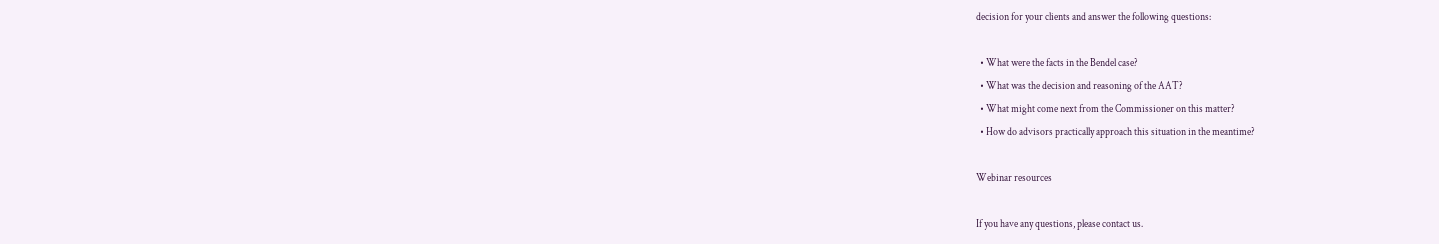decision for your clients and answer the following questions:

  • What were the facts in the Bendel case?
  • What was the decision and reasoning of the AAT?
  • What might come next from the Commissioner on this matter?
  • How do advisors practically approach this situation in the meantime?

Webinar resources

If you have any questions, please contact us.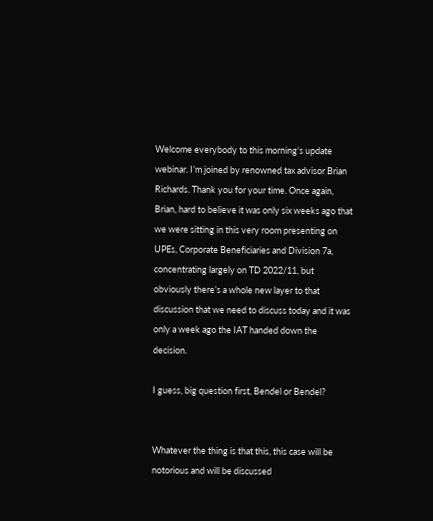Welcome everybody to this morning’s update webinar. I’m joined by renowned tax advisor Brian Richards. Thank you for your time. Once again, Brian, hard to believe it was only six weeks ago that we were sitting in this very room presenting on UPEs, Corporate Beneficiaries and Division 7a, concentrating largely on TD 2022/11, but obviously there’s a whole new layer to that discussion that we need to discuss today and it was only a week ago the IAT handed down the decision.

I guess, big question first, Bendel or Bendel?


Whatever the thing is that this, this case will be notorious and will be discussed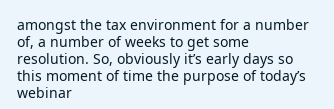amongst the tax environment for a number of, a number of weeks to get some resolution. So, obviously it’s early days so this moment of time the purpose of today’s webinar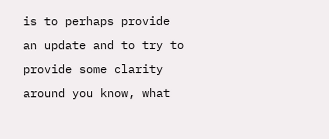is to perhaps provide an update and to try to provide some clarity around you know, what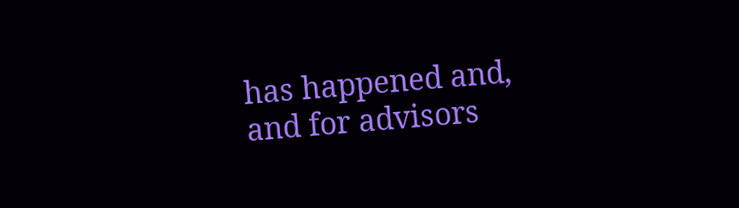has happened and, and for advisors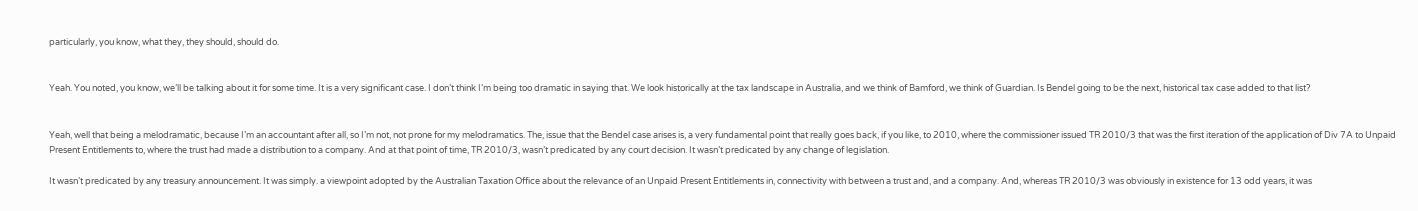particularly, you know, what they, they should, should do.


Yeah. You noted, you know, we’ll be talking about it for some time. It is a very significant case. I don’t think I’m being too dramatic in saying that. We look historically at the tax landscape in Australia, and we think of Bamford, we think of Guardian. Is Bendel going to be the next, historical tax case added to that list?


Yeah, well that being a melodramatic, because I’m an accountant after all, so I’m not, not prone for my melodramatics. The, issue that the Bendel case arises is, a very fundamental point that really goes back, if you like, to 2010, where the commissioner issued TR 2010/3 that was the first iteration of the application of Div 7A to Unpaid Present Entitlements to, where the trust had made a distribution to a company. And at that point of time, TR 2010/3, wasn’t predicated by any court decision. It wasn’t predicated by any change of legislation.

It wasn’t predicated by any treasury announcement. It was simply. a viewpoint adopted by the Australian Taxation Office about the relevance of an Unpaid Present Entitlements in, connectivity with between a trust and, and a company. And, whereas TR 2010/3 was obviously in existence for 13 odd years, it was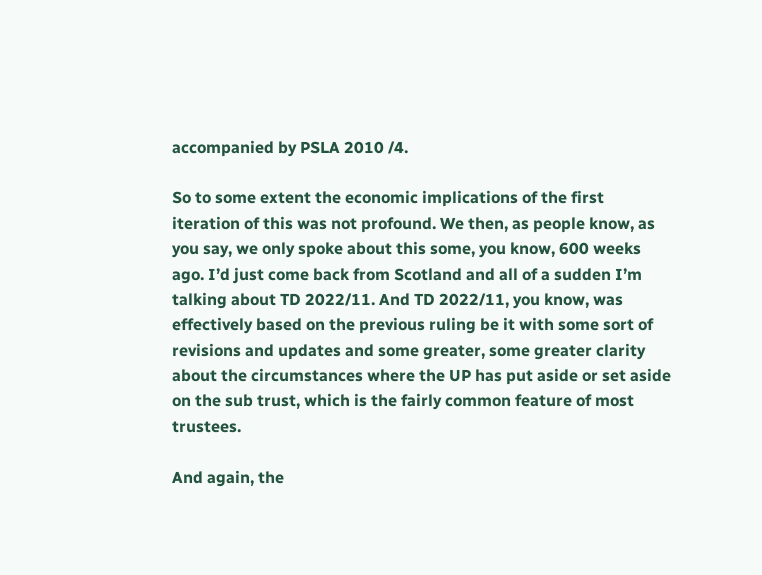accompanied by PSLA 2010 /4.

So to some extent the economic implications of the first iteration of this was not profound. We then, as people know, as you say, we only spoke about this some, you know, 600 weeks ago. I’d just come back from Scotland and all of a sudden I’m talking about TD 2022/11. And TD 2022/11, you know, was effectively based on the previous ruling be it with some sort of revisions and updates and some greater, some greater clarity about the circumstances where the UP has put aside or set aside on the sub trust, which is the fairly common feature of most trustees.

And again, the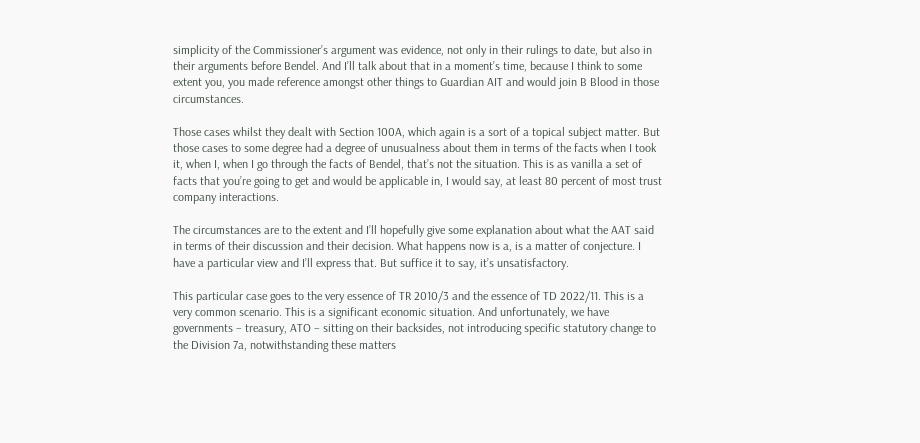simplicity of the Commissioner’s argument was evidence, not only in their rulings to date, but also in their arguments before Bendel. And I’ll talk about that in a moment’s time, because I think to some extent you, you made reference amongst other things to Guardian AIT and would join B Blood in those circumstances.

Those cases whilst they dealt with Section 100A, which again is a sort of a topical subject matter. But those cases to some degree had a degree of unusualness about them in terms of the facts when I took it, when I, when I go through the facts of Bendel, that’s not the situation. This is as vanilla a set of facts that you’re going to get and would be applicable in, I would say, at least 80 percent of most trust company interactions.

The circumstances are to the extent and I’ll hopefully give some explanation about what the AAT said in terms of their discussion and their decision. What happens now is a, is a matter of conjecture. I have a particular view and I’ll express that. But suffice it to say, it’s unsatisfactory.

This particular case goes to the very essence of TR 2010/3 and the essence of TD 2022/11. This is a very common scenario. This is a significant economic situation. And unfortunately, we have governments – treasury, ATO – sitting on their backsides, not introducing specific statutory change to the Division 7a, notwithstanding these matters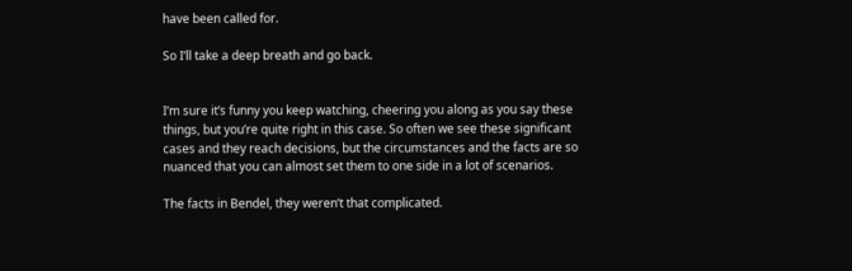have been called for.

So I’ll take a deep breath and go back.


I’m sure it’s funny you keep watching, cheering you along as you say these things, but you’re quite right in this case. So often we see these significant cases and they reach decisions, but the circumstances and the facts are so nuanced that you can almost set them to one side in a lot of scenarios.

The facts in Bendel, they weren’t that complicated.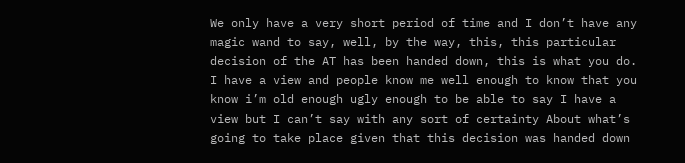We only have a very short period of time and I don’t have any magic wand to say, well, by the way, this, this particular decision of the AT has been handed down, this is what you do. I have a view and people know me well enough to know that you know i’m old enough ugly enough to be able to say I have a view but I can’t say with any sort of certainty About what’s going to take place given that this decision was handed down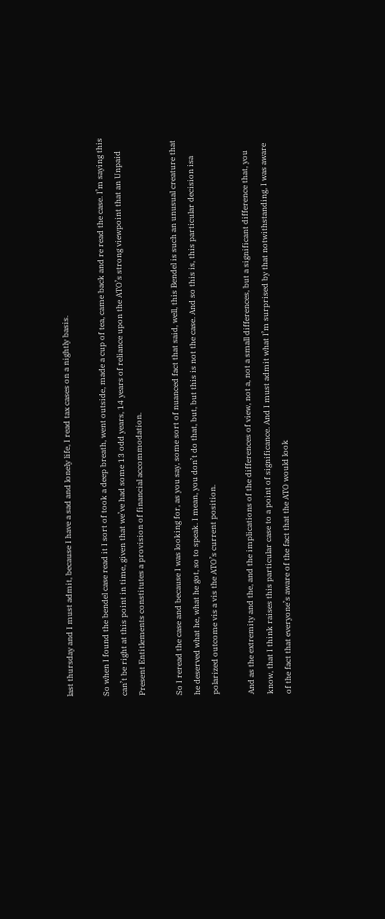last thursday and I must admit, because I have a sad and lonely life, I read tax cases on a nightly basis.

So when I found the bendel case read it I sort of took a deep breath, went outside, made a cup of tea, came back and re read the case. I’m saying this can’t be right at this point in time, given that we’ve had some 13 odd years, 14 years of reliance upon the ATO’s strong viewpoint that an Unpaid Present Entitlements constitutes a provision of financial accommodation.

So I reread the case and because I was looking for, as you say, some sort of nuanced fact that said, well, this Bendel is such an unusual creature that he deserved what he, what he got, so to speak. I mean, you don’t do that, but, but this is not the case. And so this is, this particular decision isa polarized outcome vis a vis the ATO’s current position.

And as the extremity and the, and the implications of the differences of view, not a, not a small differences, but a significant difference that, you know, that I think raises this particular case to a point of significance. And I must admit what I’m surprised by that notwithstanding, I was aware of the fact that everyone’s aware of the fact that the ATO would look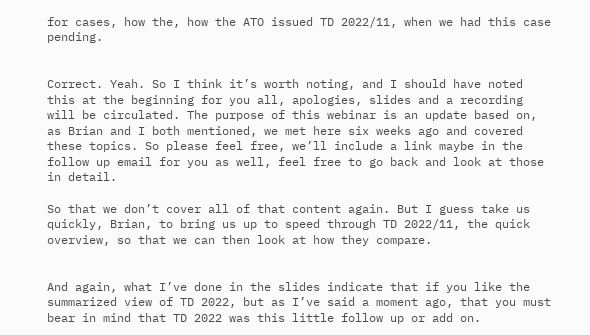for cases, how the, how the ATO issued TD 2022/11, when we had this case pending.


Correct. Yeah. So I think it’s worth noting, and I should have noted this at the beginning for you all, apologies, slides and a recording will be circulated. The purpose of this webinar is an update based on, as Brian and I both mentioned, we met here six weeks ago and covered these topics. So please feel free, we’ll include a link maybe in the follow up email for you as well, feel free to go back and look at those in detail.

So that we don’t cover all of that content again. But I guess take us quickly, Brian, to bring us up to speed through TD 2022/11, the quick overview, so that we can then look at how they compare.


And again, what I’ve done in the slides indicate that if you like the summarized view of TD 2022, but as I’ve said a moment ago, that you must bear in mind that TD 2022 was this little follow up or add on.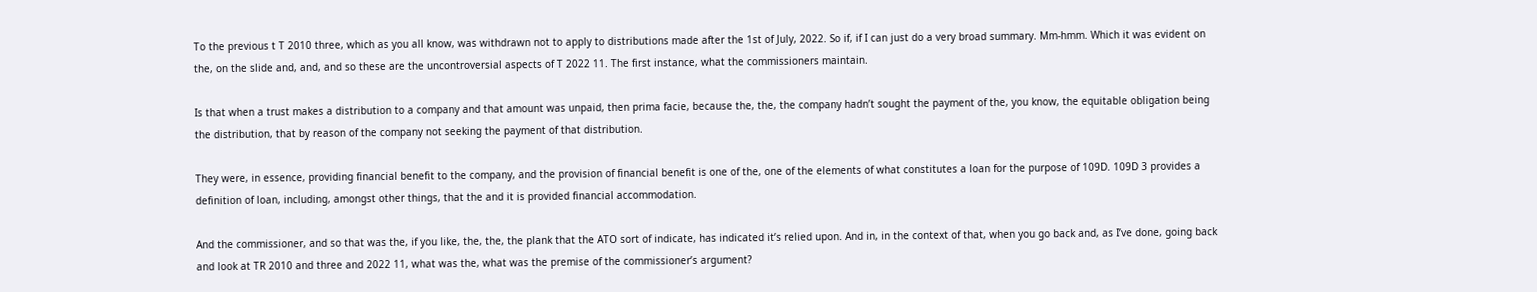To the previous t T 2010 three, which as you all know, was withdrawn not to apply to distributions made after the 1st of July, 2022. So if, if I can just do a very broad summary. Mm-hmm. Which it was evident on the, on the slide and, and, and so these are the uncontroversial aspects of T 2022 11. The first instance, what the commissioners maintain.

Is that when a trust makes a distribution to a company and that amount was unpaid, then prima facie, because the, the, the company hadn’t sought the payment of the, you know, the equitable obligation being the distribution, that by reason of the company not seeking the payment of that distribution.

They were, in essence, providing financial benefit to the company, and the provision of financial benefit is one of the, one of the elements of what constitutes a loan for the purpose of 109D. 109D 3 provides a definition of loan, including, amongst other things, that the and it is provided financial accommodation.

And the commissioner, and so that was the, if you like, the, the, the plank that the ATO sort of indicate, has indicated it’s relied upon. And in, in the context of that, when you go back and, as I’ve done, going back and look at TR 2010 and three and 2022 11, what was the, what was the premise of the commissioner’s argument?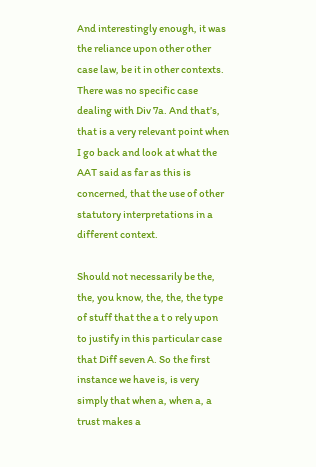And interestingly enough, it was the reliance upon other other case law, be it in other contexts. There was no specific case dealing with Div 7a. And that’s, that is a very relevant point when I go back and look at what the AAT said as far as this is concerned, that the use of other statutory interpretations in a different context.

Should not necessarily be the, the, you know, the, the, the type of stuff that the a t o rely upon to justify in this particular case that Diff seven A. So the first instance we have is, is very simply that when a, when a, a trust makes a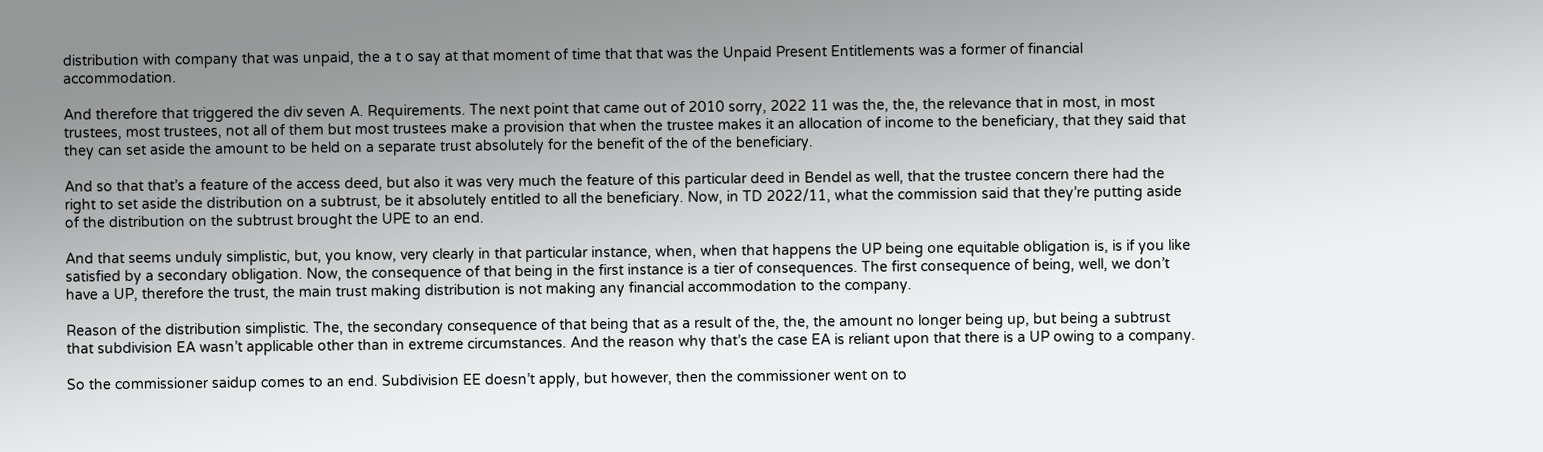distribution with company that was unpaid, the a t o say at that moment of time that that was the Unpaid Present Entitlements was a former of financial accommodation.

And therefore that triggered the div seven A. Requirements. The next point that came out of 2010 sorry, 2022 11 was the, the, the relevance that in most, in most trustees, most trustees, not all of them but most trustees make a provision that when the trustee makes it an allocation of income to the beneficiary, that they said that they can set aside the amount to be held on a separate trust absolutely for the benefit of the of the beneficiary.

And so that that’s a feature of the access deed, but also it was very much the feature of this particular deed in Bendel as well, that the trustee concern there had the right to set aside the distribution on a subtrust, be it absolutely entitled to all the beneficiary. Now, in TD 2022/11, what the commission said that they’re putting aside of the distribution on the subtrust brought the UPE to an end.

And that seems unduly simplistic, but, you know, very clearly in that particular instance, when, when that happens the UP being one equitable obligation is, is if you like satisfied by a secondary obligation. Now, the consequence of that being in the first instance is a tier of consequences. The first consequence of being, well, we don’t have a UP, therefore the trust, the main trust making distribution is not making any financial accommodation to the company.

Reason of the distribution simplistic. The, the secondary consequence of that being that as a result of the, the, the amount no longer being up, but being a subtrust that subdivision EA wasn’t applicable other than in extreme circumstances. And the reason why that’s the case EA is reliant upon that there is a UP owing to a company.

So the commissioner saidup comes to an end. Subdivision EE doesn’t apply, but however, then the commissioner went on to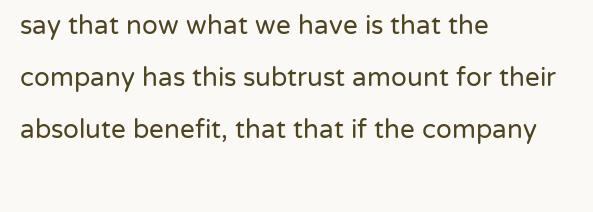say that now what we have is that the company has this subtrust amount for their absolute benefit, that that if the company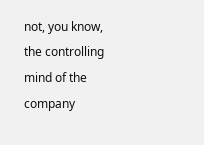not, you know, the controlling mind of the company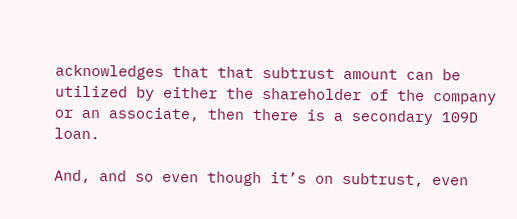acknowledges that that subtrust amount can be utilized by either the shareholder of the company or an associate, then there is a secondary 109D loan.

And, and so even though it’s on subtrust, even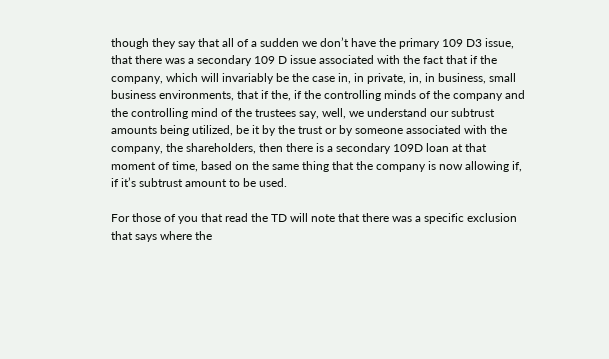though they say that all of a sudden we don’t have the primary 109 D3 issue, that there was a secondary 109 D issue associated with the fact that if the company, which will invariably be the case in, in private, in, in business, small business environments, that if the, if the controlling minds of the company and the controlling mind of the trustees say, well, we understand our subtrust amounts being utilized, be it by the trust or by someone associated with the company, the shareholders, then there is a secondary 109D loan at that moment of time, based on the same thing that the company is now allowing if, if it’s subtrust amount to be used.

For those of you that read the TD will note that there was a specific exclusion that says where the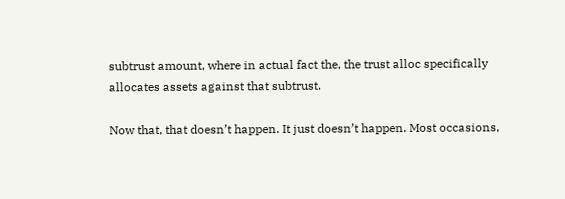subtrust amount, where in actual fact the, the trust alloc specifically allocates assets against that subtrust.

Now that, that doesn’t happen. It just doesn’t happen. Most occasions,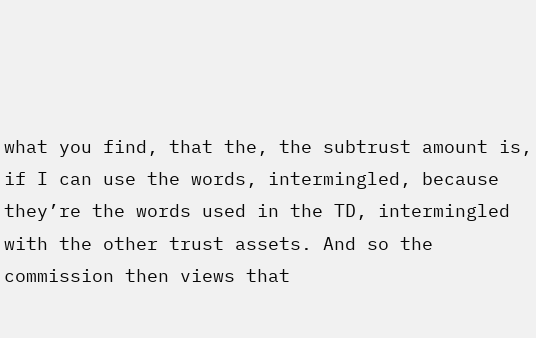what you find, that the, the subtrust amount is, if I can use the words, intermingled, because they’re the words used in the TD, intermingled with the other trust assets. And so the commission then views that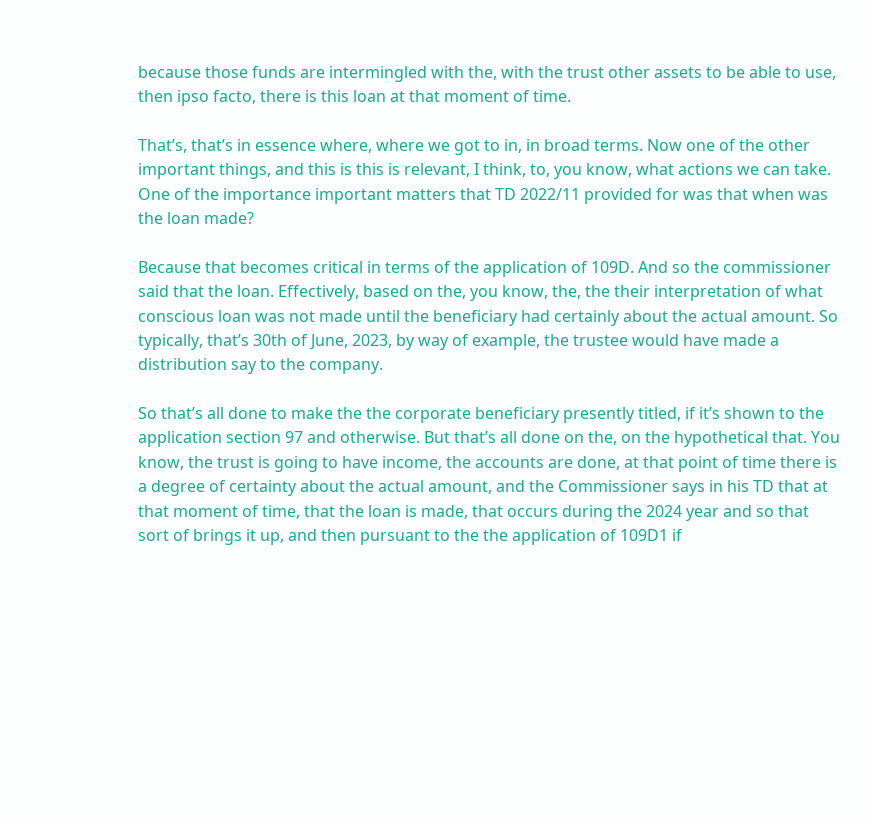because those funds are intermingled with the, with the trust other assets to be able to use, then ipso facto, there is this loan at that moment of time.

That’s, that’s in essence where, where we got to in, in broad terms. Now one of the other important things, and this is this is relevant, I think, to, you know, what actions we can take. One of the importance important matters that TD 2022/11 provided for was that when was the loan made?

Because that becomes critical in terms of the application of 109D. And so the commissioner said that the loan. Effectively, based on the, you know, the, the their interpretation of what conscious loan was not made until the beneficiary had certainly about the actual amount. So typically, that’s 30th of June, 2023, by way of example, the trustee would have made a distribution say to the company.

So that’s all done to make the the corporate beneficiary presently titled, if it’s shown to the application section 97 and otherwise. But that’s all done on the, on the hypothetical that. You know, the trust is going to have income, the accounts are done, at that point of time there is a degree of certainty about the actual amount, and the Commissioner says in his TD that at that moment of time, that the loan is made, that occurs during the 2024 year and so that sort of brings it up, and then pursuant to the the application of 109D1 if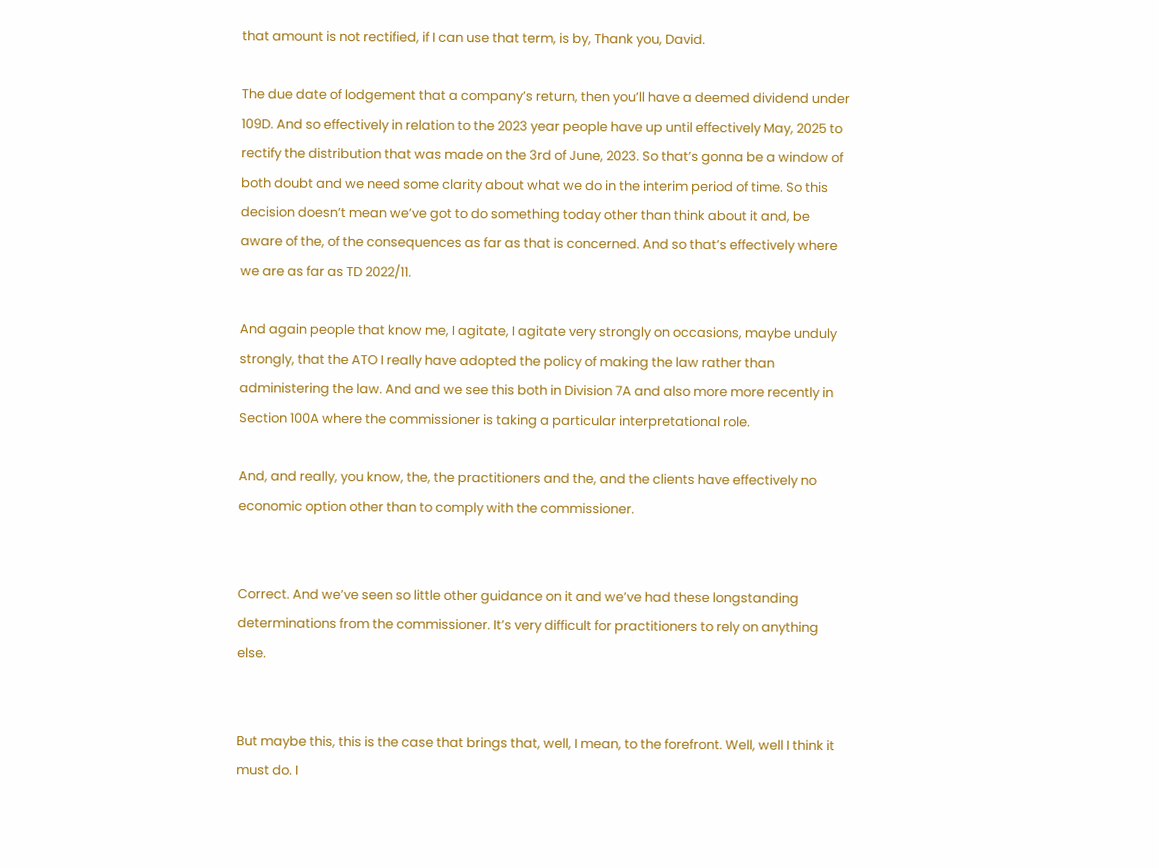that amount is not rectified, if I can use that term, is by, Thank you, David.

The due date of lodgement that a company’s return, then you’ll have a deemed dividend under 109D. And so effectively in relation to the 2023 year people have up until effectively May, 2025 to rectify the distribution that was made on the 3rd of June, 2023. So that’s gonna be a window of both doubt and we need some clarity about what we do in the interim period of time. So this decision doesn’t mean we’ve got to do something today other than think about it and, be aware of the, of the consequences as far as that is concerned. And so that’s effectively where we are as far as TD 2022/11.

And again people that know me, I agitate, I agitate very strongly on occasions, maybe unduly strongly, that the ATO I really have adopted the policy of making the law rather than administering the law. And and we see this both in Division 7A and also more more recently in Section 100A where the commissioner is taking a particular interpretational role.

And, and really, you know, the, the practitioners and the, and the clients have effectively no economic option other than to comply with the commissioner.


Correct. And we’ve seen so little other guidance on it and we’ve had these longstanding determinations from the commissioner. It’s very difficult for practitioners to rely on anything else.


But maybe this, this is the case that brings that, well, I mean, to the forefront. Well, well I think it must do. I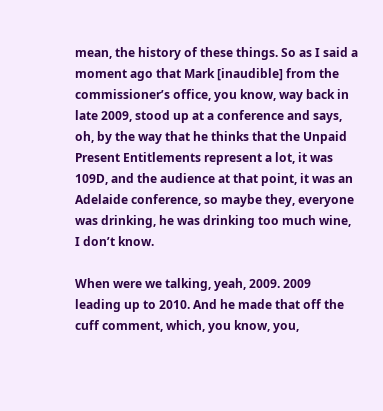mean, the history of these things. So as I said a moment ago that Mark [inaudible] from the commissioner’s office, you know, way back in late 2009, stood up at a conference and says, oh, by the way that he thinks that the Unpaid Present Entitlements represent a lot, it was 109D, and the audience at that point, it was an Adelaide conference, so maybe they, everyone was drinking, he was drinking too much wine, I don’t know.

When were we talking, yeah, 2009. 2009 leading up to 2010. And he made that off the cuff comment, which, you know, you,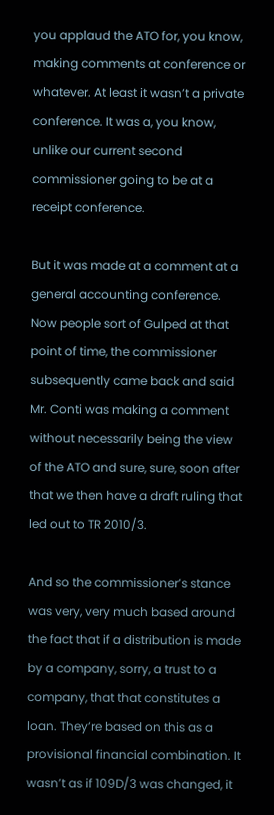you applaud the ATO for, you know, making comments at conference or whatever. At least it wasn’t a private conference. It was a, you know, unlike our current second commissioner going to be at a receipt conference.

But it was made at a comment at a general accounting conference. Now people sort of Gulped at that point of time, the commissioner subsequently came back and said Mr. Conti was making a comment without necessarily being the view of the ATO and sure, sure, soon after that we then have a draft ruling that led out to TR 2010/3.

And so the commissioner’s stance was very, very much based around the fact that if a distribution is made by a company, sorry, a trust to a company, that that constitutes a loan. They’re based on this as a provisional financial combination. It wasn’t as if 109D/3 was changed, it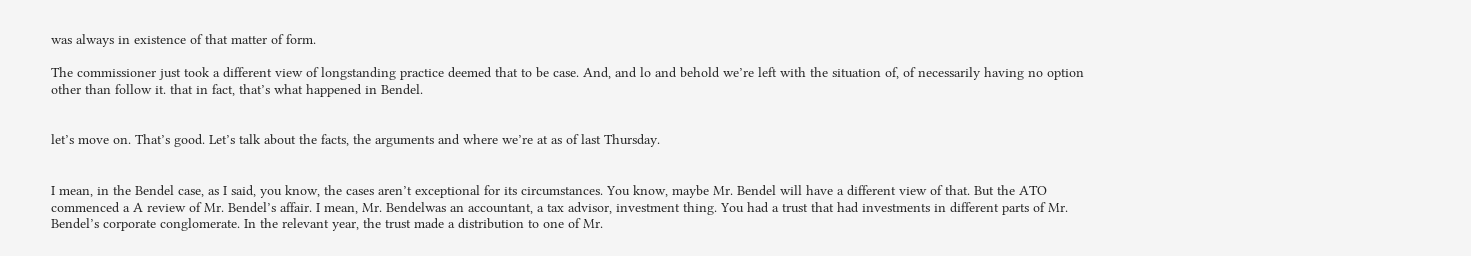was always in existence of that matter of form.

The commissioner just took a different view of longstanding practice deemed that to be case. And, and lo and behold we’re left with the situation of, of necessarily having no option other than follow it. that in fact, that’s what happened in Bendel.


let’s move on. That’s good. Let’s talk about the facts, the arguments and where we’re at as of last Thursday.


I mean, in the Bendel case, as I said, you know, the cases aren’t exceptional for its circumstances. You know, maybe Mr. Bendel will have a different view of that. But the ATO commenced a A review of Mr. Bendel’s affair. I mean, Mr. Bendelwas an accountant, a tax advisor, investment thing. You had a trust that had investments in different parts of Mr. Bendel’s corporate conglomerate. In the relevant year, the trust made a distribution to one of Mr.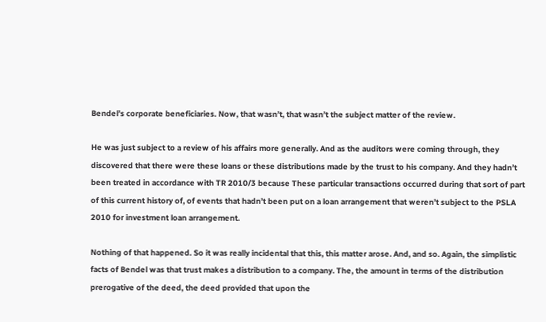Bendel’s corporate beneficiaries. Now, that wasn’t, that wasn’t the subject matter of the review.

He was just subject to a review of his affairs more generally. And as the auditors were coming through, they discovered that there were these loans or these distributions made by the trust to his company. And they hadn’t been treated in accordance with TR 2010/3 because These particular transactions occurred during that sort of part of this current history of, of events that hadn’t been put on a loan arrangement that weren’t subject to the PSLA 2010 for investment loan arrangement.

Nothing of that happened. So it was really incidental that this, this matter arose. And, and so. Again, the simplistic facts of Bendel was that trust makes a distribution to a company. The, the amount in terms of the distribution prerogative of the deed, the deed provided that upon the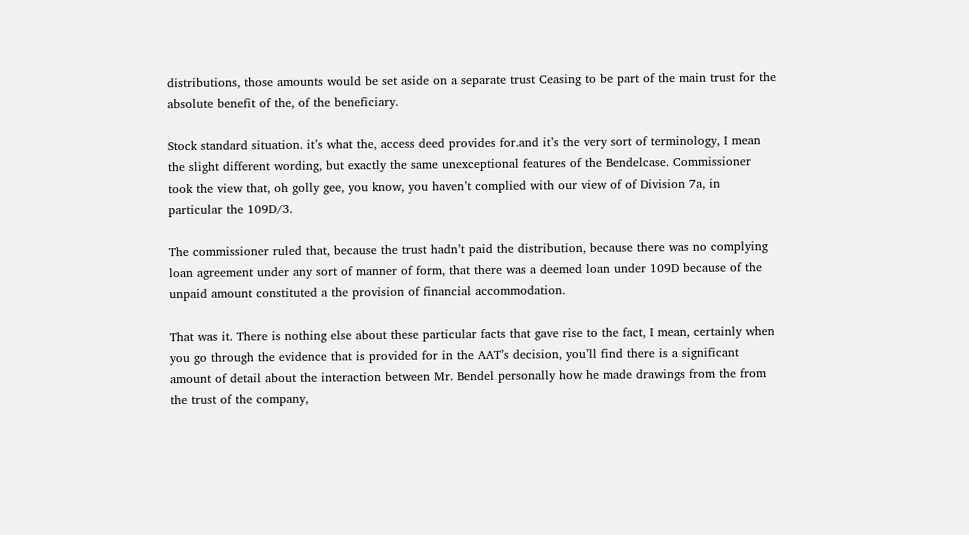distributions, those amounts would be set aside on a separate trust Ceasing to be part of the main trust for the absolute benefit of the, of the beneficiary.

Stock standard situation. it’s what the, access deed provides for.and it’s the very sort of terminology, I mean the slight different wording, but exactly the same unexceptional features of the Bendelcase. Commissioner took the view that, oh golly gee, you know, you haven’t complied with our view of of Division 7a, in particular the 109D/3.

The commissioner ruled that, because the trust hadn’t paid the distribution, because there was no complying loan agreement under any sort of manner of form, that there was a deemed loan under 109D because of the unpaid amount constituted a the provision of financial accommodation.

That was it. There is nothing else about these particular facts that gave rise to the fact, I mean, certainly when you go through the evidence that is provided for in the AAT’s decision, you’ll find there is a significant amount of detail about the interaction between Mr. Bendel personally how he made drawings from the from the trust of the company,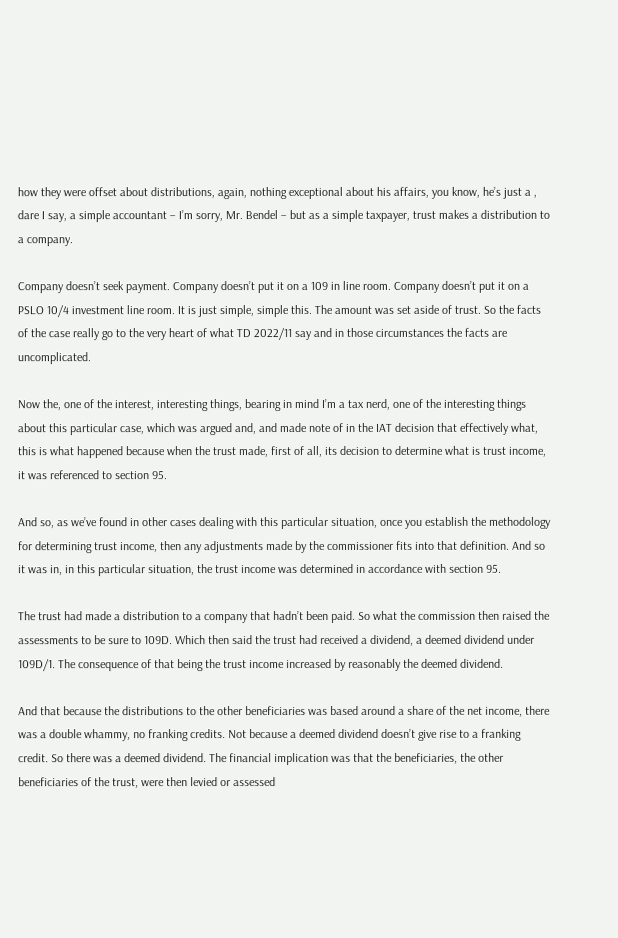how they were offset about distributions, again, nothing exceptional about his affairs, you know, he’s just a , dare I say, a simple accountant – I’m sorry, Mr. Bendel – but as a simple taxpayer, trust makes a distribution to a company.

Company doesn’t seek payment. Company doesn’t put it on a 109 in line room. Company doesn’t put it on a PSLO 10/4 investment line room. It is just simple, simple this. The amount was set aside of trust. So the facts of the case really go to the very heart of what TD 2022/11 say and in those circumstances the facts are uncomplicated.

Now the, one of the interest, interesting things, bearing in mind I’m a tax nerd, one of the interesting things about this particular case, which was argued and, and made note of in the IAT decision that effectively what, this is what happened because when the trust made, first of all, its decision to determine what is trust income, it was referenced to section 95.

And so, as we’ve found in other cases dealing with this particular situation, once you establish the methodology for determining trust income, then any adjustments made by the commissioner fits into that definition. And so it was in, in this particular situation, the trust income was determined in accordance with section 95.

The trust had made a distribution to a company that hadn’t been paid. So what the commission then raised the assessments to be sure to 109D. Which then said the trust had received a dividend, a deemed dividend under 109D/1. The consequence of that being the trust income increased by reasonably the deemed dividend.

And that because the distributions to the other beneficiaries was based around a share of the net income, there was a double whammy, no franking credits. Not because a deemed dividend doesn’t give rise to a franking credit. So there was a deemed dividend. The financial implication was that the beneficiaries, the other beneficiaries of the trust, were then levied or assessed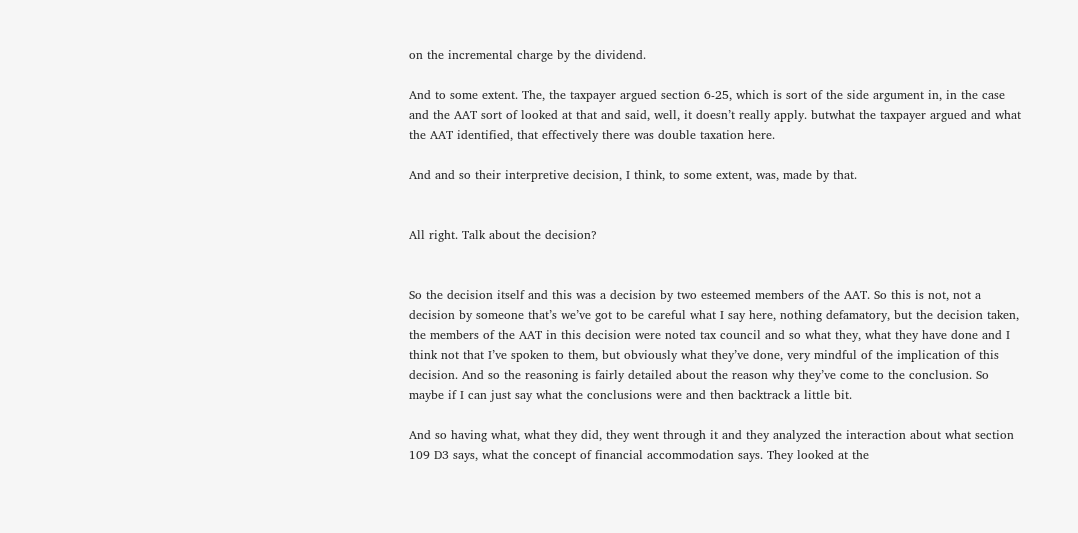on the incremental charge by the dividend.

And to some extent. The, the taxpayer argued section 6-25, which is sort of the side argument in, in the case and the AAT sort of looked at that and said, well, it doesn’t really apply. butwhat the taxpayer argued and what the AAT identified, that effectively there was double taxation here.

And and so their interpretive decision, I think, to some extent, was, made by that.


All right. Talk about the decision?


So the decision itself and this was a decision by two esteemed members of the AAT. So this is not, not a decision by someone that’s we’ve got to be careful what I say here, nothing defamatory, but the decision taken, the members of the AAT in this decision were noted tax council and so what they, what they have done and I think not that I’ve spoken to them, but obviously what they’ve done, very mindful of the implication of this decision. And so the reasoning is fairly detailed about the reason why they’ve come to the conclusion. So maybe if I can just say what the conclusions were and then backtrack a little bit.

And so having what, what they did, they went through it and they analyzed the interaction about what section 109 D3 says, what the concept of financial accommodation says. They looked at the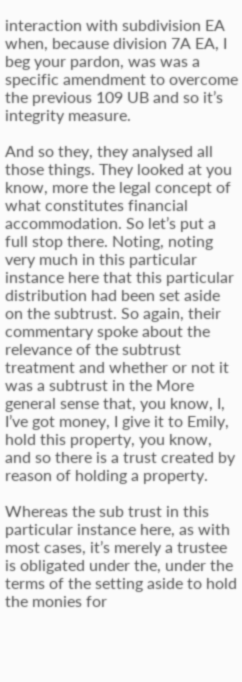interaction with subdivision EA when, because division 7A EA, I beg your pardon, was was a specific amendment to overcome the previous 109 UB and so it’s integrity measure.

And so they, they analysed all those things. They looked at you know, more the legal concept of what constitutes financial accommodation. So let’s put a full stop there. Noting, noting very much in this particular instance here that this particular distribution had been set aside on the subtrust. So again, their commentary spoke about the relevance of the subtrust treatment and whether or not it was a subtrust in the More general sense that, you know, I, I’ve got money, I give it to Emily, hold this property, you know, and so there is a trust created by reason of holding a property.

Whereas the sub trust in this particular instance here, as with most cases, it’s merely a trustee is obligated under the, under the terms of the setting aside to hold the monies for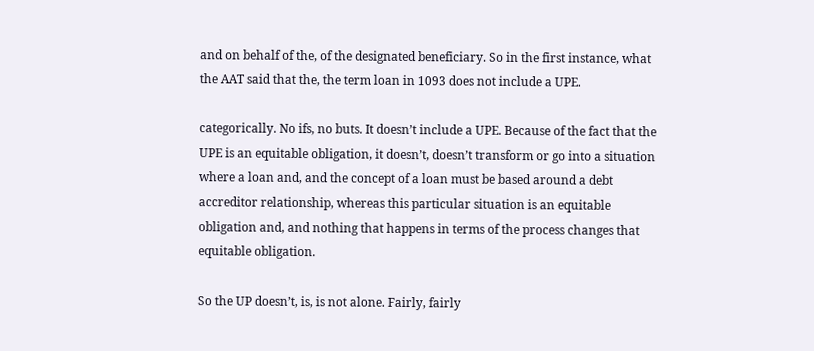and on behalf of the, of the designated beneficiary. So in the first instance, what the AAT said that the, the term loan in 1093 does not include a UPE.

categorically. No ifs, no buts. It doesn’t include a UPE. Because of the fact that the UPE is an equitable obligation, it doesn’t, doesn’t transform or go into a situation where a loan and, and the concept of a loan must be based around a debt accreditor relationship, whereas this particular situation is an equitable obligation and, and nothing that happens in terms of the process changes that equitable obligation.

So the UP doesn’t, is, is not alone. Fairly, fairly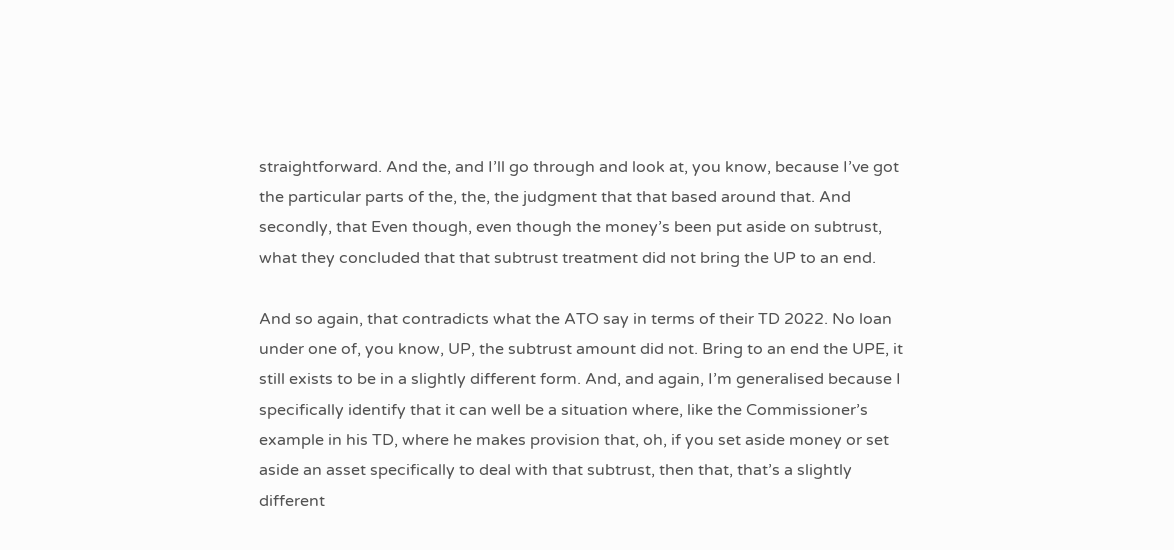straightforward. And the, and I’ll go through and look at, you know, because I’ve got the particular parts of the, the, the judgment that that based around that. And secondly, that Even though, even though the money’s been put aside on subtrust, what they concluded that that subtrust treatment did not bring the UP to an end.

And so again, that contradicts what the ATO say in terms of their TD 2022. No loan under one of, you know, UP, the subtrust amount did not. Bring to an end the UPE, it still exists to be in a slightly different form. And, and again, I’m generalised because I specifically identify that it can well be a situation where, like the Commissioner’s example in his TD, where he makes provision that, oh, if you set aside money or set aside an asset specifically to deal with that subtrust, then that, that’s a slightly different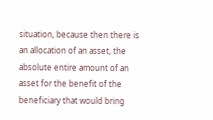situation, because then there is an allocation of an asset, the absolute entire amount of an asset for the benefit of the beneficiary that would bring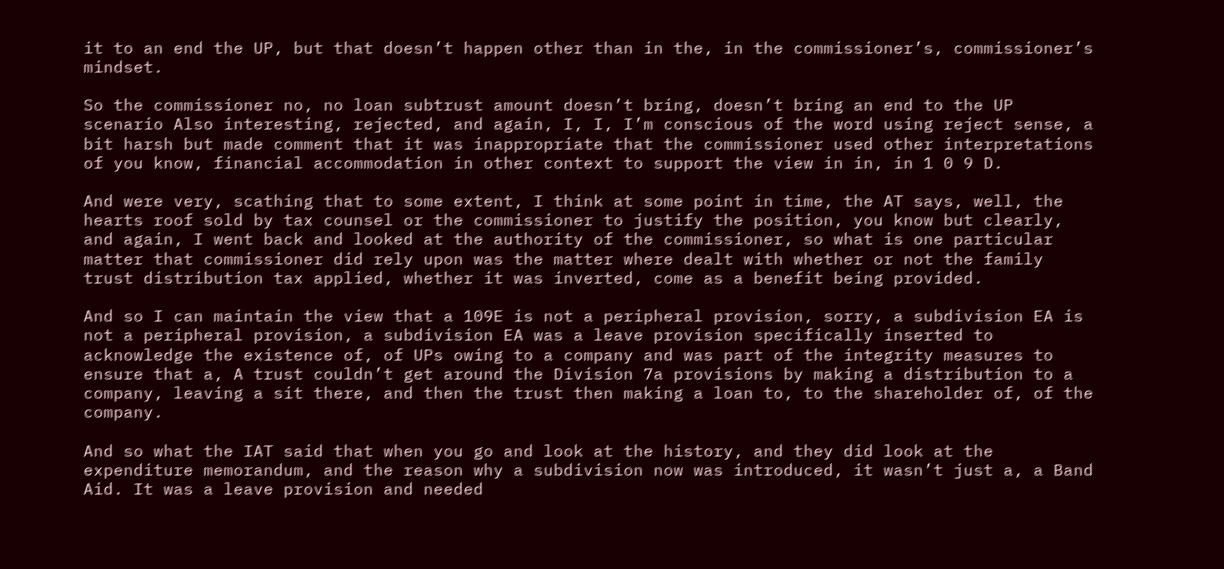it to an end the UP, but that doesn’t happen other than in the, in the commissioner’s, commissioner’s mindset.

So the commissioner no, no loan subtrust amount doesn’t bring, doesn’t bring an end to the UP scenario Also interesting, rejected, and again, I, I, I’m conscious of the word using reject sense, a bit harsh but made comment that it was inappropriate that the commissioner used other interpretations of you know, financial accommodation in other context to support the view in in, in 1 0 9 D.

And were very, scathing that to some extent, I think at some point in time, the AT says, well, the hearts roof sold by tax counsel or the commissioner to justify the position, you know but clearly, and again, I went back and looked at the authority of the commissioner, so what is one particular matter that commissioner did rely upon was the matter where dealt with whether or not the family trust distribution tax applied, whether it was inverted, come as a benefit being provided.

And so I can maintain the view that a 109E is not a peripheral provision, sorry, a subdivision EA is not a peripheral provision, a subdivision EA was a leave provision specifically inserted to acknowledge the existence of, of UPs owing to a company and was part of the integrity measures to ensure that a, A trust couldn’t get around the Division 7a provisions by making a distribution to a company, leaving a sit there, and then the trust then making a loan to, to the shareholder of, of the company.

And so what the IAT said that when you go and look at the history, and they did look at the expenditure memorandum, and the reason why a subdivision now was introduced, it wasn’t just a, a Band Aid. It was a leave provision and needed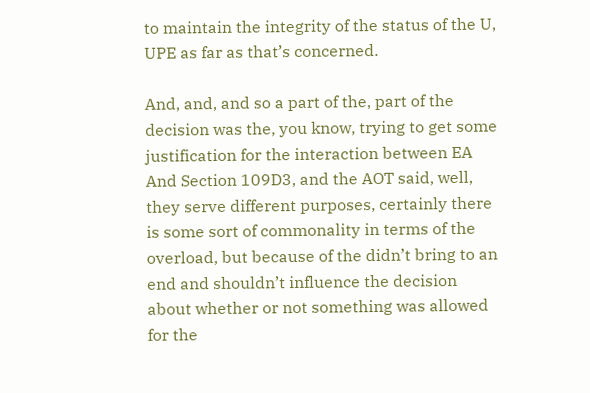to maintain the integrity of the status of the U, UPE as far as that’s concerned.

And, and, and so a part of the, part of the decision was the, you know, trying to get some justification for the interaction between EA And Section 109D3, and the AOT said, well, they serve different purposes, certainly there is some sort of commonality in terms of the overload, but because of the didn’t bring to an end and shouldn’t influence the decision about whether or not something was allowed for the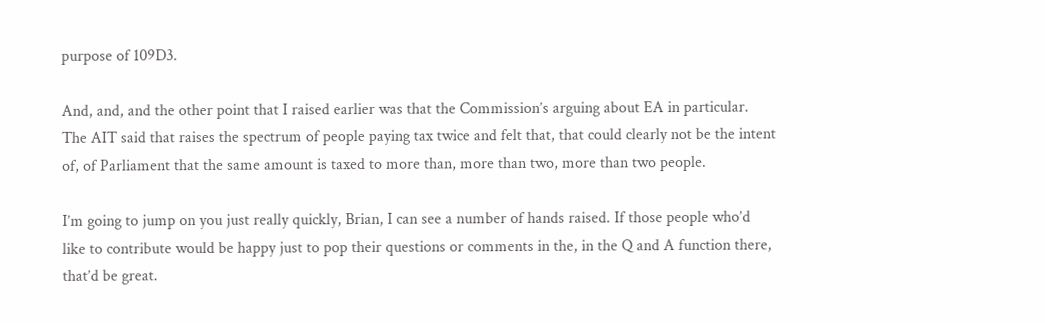purpose of 109D3.

And, and, and the other point that I raised earlier was that the Commission’s arguing about EA in particular. The AIT said that raises the spectrum of people paying tax twice and felt that, that could clearly not be the intent of, of Parliament that the same amount is taxed to more than, more than two, more than two people.

I’m going to jump on you just really quickly, Brian, I can see a number of hands raised. If those people who’d like to contribute would be happy just to pop their questions or comments in the, in the Q and A function there, that’d be great.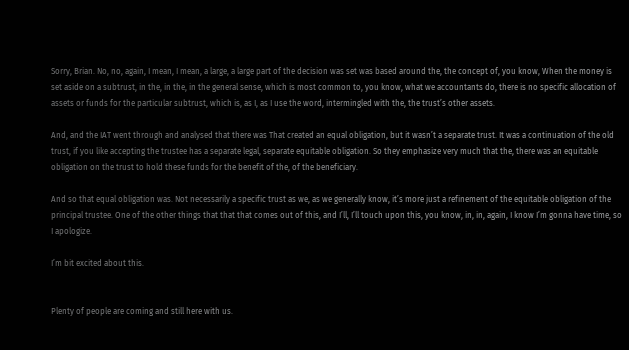Sorry, Brian. No, no, again, I mean, I mean, a large, a large part of the decision was set was based around the, the concept of, you know, When the money is set aside on a subtrust, in the, in the, in the general sense, which is most common to, you know, what we accountants do, there is no specific allocation of assets or funds for the particular subtrust, which is, as I, as I use the word, intermingled with the, the trust’s other assets.

And, and the IAT went through and analysed that there was That created an equal obligation, but it wasn’t a separate trust. It was a continuation of the old trust, if you like accepting the trustee has a separate legal, separate equitable obligation. So they emphasize very much that the, there was an equitable obligation on the trust to hold these funds for the benefit of the, of the beneficiary.

And so that equal obligation was. Not necessarily a specific trust as we, as we generally know, it’s more just a refinement of the equitable obligation of the principal trustee. One of the other things that that that comes out of this, and I’ll, I’ll touch upon this, you know, in, in, again, I know I’m gonna have time, so I apologize.

I’m bit excited about this.


Plenty of people are coming and still here with us.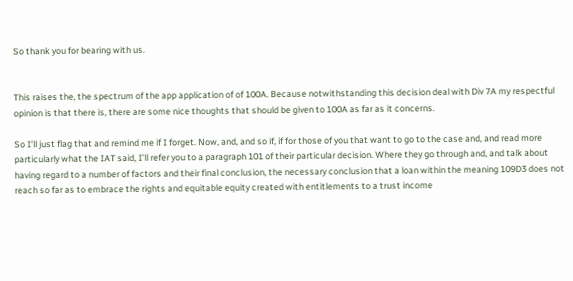So thank you for bearing with us.


This raises the, the spectrum of the app application of of 100A. Because notwithstanding this decision deal with Div 7A my respectful opinion is that there is, there are some nice thoughts that should be given to 100A as far as it concerns.

So I’ll just flag that and remind me if I forget. Now, and, and so if, if for those of you that want to go to the case and, and read more particularly what the IAT said, I’ll refer you to a paragraph 101 of their particular decision. Where they go through and, and talk about having regard to a number of factors and their final conclusion, the necessary conclusion that a loan within the meaning 109D3 does not reach so far as to embrace the rights and equitable equity created with entitlements to a trust income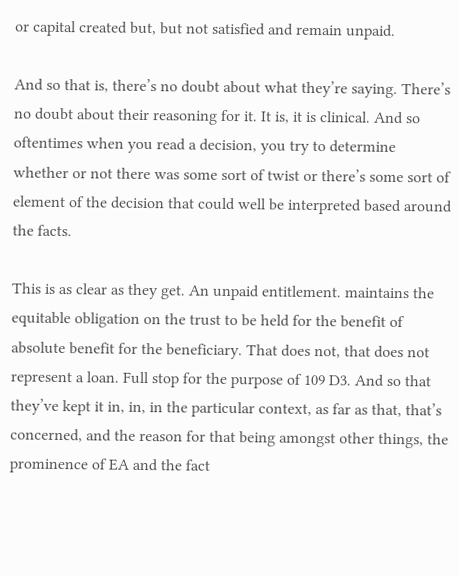or capital created but, but not satisfied and remain unpaid.

And so that is, there’s no doubt about what they’re saying. There’s no doubt about their reasoning for it. It is, it is clinical. And so oftentimes when you read a decision, you try to determine whether or not there was some sort of twist or there’s some sort of element of the decision that could well be interpreted based around the facts.

This is as clear as they get. An unpaid entitlement. maintains the equitable obligation on the trust to be held for the benefit of absolute benefit for the beneficiary. That does not, that does not represent a loan. Full stop for the purpose of 109 D3. And so that they’ve kept it in, in, in the particular context, as far as that, that’s concerned, and the reason for that being amongst other things, the prominence of EA and the fact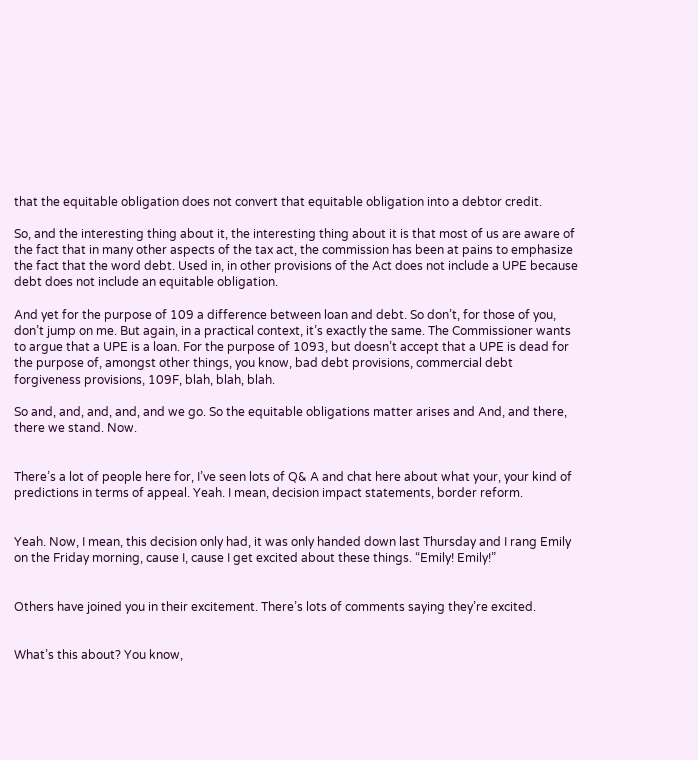that the equitable obligation does not convert that equitable obligation into a debtor credit.

So, and the interesting thing about it, the interesting thing about it is that most of us are aware of the fact that in many other aspects of the tax act, the commission has been at pains to emphasize the fact that the word debt. Used in, in other provisions of the Act does not include a UPE because debt does not include an equitable obligation.

And yet for the purpose of 109 a difference between loan and debt. So don’t, for those of you, don’t jump on me. But again, in a practical context, it’s exactly the same. The Commissioner wants to argue that a UPE is a loan. For the purpose of 1093, but doesn’t accept that a UPE is dead for the purpose of, amongst other things, you know, bad debt provisions, commercial debt forgiveness provisions, 109F, blah, blah, blah.

So and, and, and, and, and we go. So the equitable obligations matter arises and And, and there, there we stand. Now.


There’s a lot of people here for, I’ve seen lots of Q& A and chat here about what your, your kind of predictions in terms of appeal. Yeah. I mean, decision impact statements, border reform.


Yeah. Now, I mean, this decision only had, it was only handed down last Thursday and I rang Emily on the Friday morning, cause I, cause I get excited about these things. “Emily! Emily!”


Others have joined you in their excitement. There’s lots of comments saying they’re excited.


What’s this about? You know,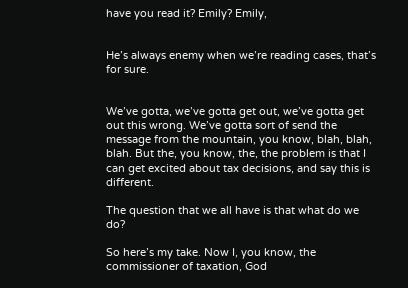have you read it? Emily? Emily,


He’s always enemy when we’re reading cases, that’s for sure.


We’ve gotta, we’ve gotta get out, we’ve gotta get out this wrong. We’ve gotta sort of send the message from the mountain, you know, blah, blah, blah. But the, you know, the, the problem is that I can get excited about tax decisions, and say this is different.

The question that we all have is that what do we do?

So here’s my take. Now I, you know, the commissioner of taxation, God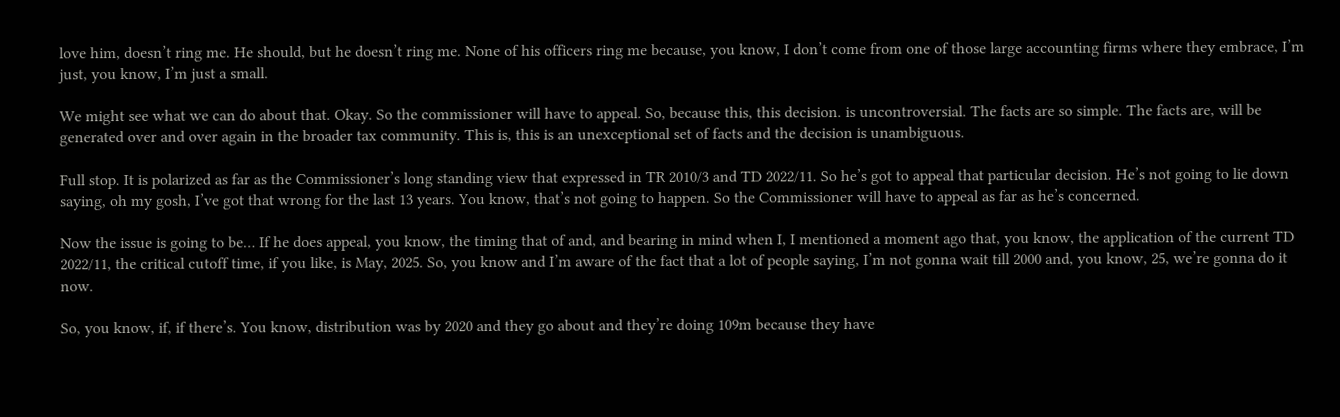love him, doesn’t ring me. He should, but he doesn’t ring me. None of his officers ring me because, you know, I don’t come from one of those large accounting firms where they embrace, I’m just, you know, I’m just a small.

We might see what we can do about that. Okay. So the commissioner will have to appeal. So, because this, this decision. is uncontroversial. The facts are so simple. The facts are, will be generated over and over again in the broader tax community. This is, this is an unexceptional set of facts and the decision is unambiguous.

Full stop. It is polarized as far as the Commissioner’s long standing view that expressed in TR 2010/3 and TD 2022/11. So he’s got to appeal that particular decision. He’s not going to lie down saying, oh my gosh, I’ve got that wrong for the last 13 years. You know, that’s not going to happen. So the Commissioner will have to appeal as far as he’s concerned.

Now the issue is going to be… If he does appeal, you know, the timing that of and, and bearing in mind when I, I mentioned a moment ago that, you know, the application of the current TD 2022/11, the critical cutoff time, if you like, is May, 2025. So, you know and I’m aware of the fact that a lot of people saying, I’m not gonna wait till 2000 and, you know, 25, we’re gonna do it now.

So, you know, if, if there’s. You know, distribution was by 2020 and they go about and they’re doing 109m because they have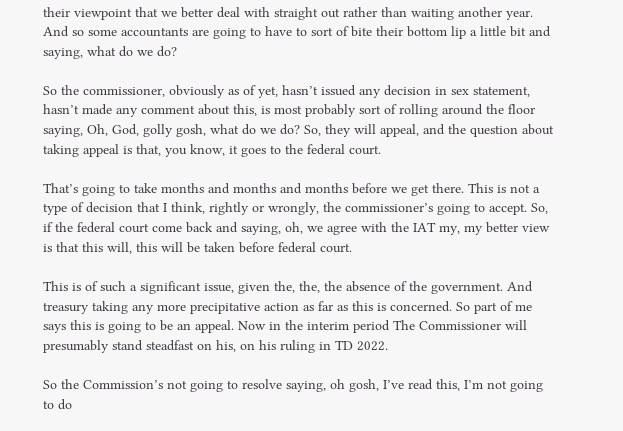their viewpoint that we better deal with straight out rather than waiting another year. And so some accountants are going to have to sort of bite their bottom lip a little bit and saying, what do we do?

So the commissioner, obviously as of yet, hasn’t issued any decision in sex statement, hasn’t made any comment about this, is most probably sort of rolling around the floor saying, Oh, God, golly gosh, what do we do? So, they will appeal, and the question about taking appeal is that, you know, it goes to the federal court.

That’s going to take months and months and months before we get there. This is not a type of decision that I think, rightly or wrongly, the commissioner’s going to accept. So, if the federal court come back and saying, oh, we agree with the IAT my, my better view is that this will, this will be taken before federal court.

This is of such a significant issue, given the, the, the absence of the government. And treasury taking any more precipitative action as far as this is concerned. So part of me says this is going to be an appeal. Now in the interim period The Commissioner will presumably stand steadfast on his, on his ruling in TD 2022.

So the Commission’s not going to resolve saying, oh gosh, I’ve read this, I’m not going to do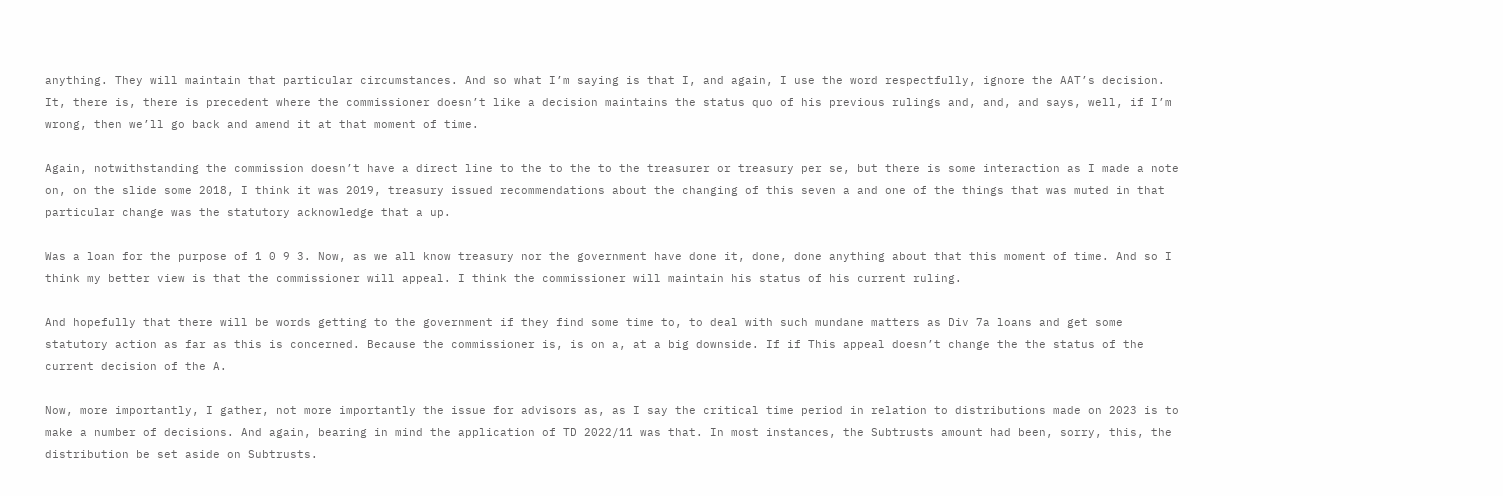anything. They will maintain that particular circumstances. And so what I’m saying is that I, and again, I use the word respectfully, ignore the AAT’s decision. It, there is, there is precedent where the commissioner doesn’t like a decision maintains the status quo of his previous rulings and, and, and says, well, if I’m wrong, then we’ll go back and amend it at that moment of time.

Again, notwithstanding the commission doesn’t have a direct line to the to the to the treasurer or treasury per se, but there is some interaction as I made a note on, on the slide some 2018, I think it was 2019, treasury issued recommendations about the changing of this seven a and one of the things that was muted in that particular change was the statutory acknowledge that a up.

Was a loan for the purpose of 1 0 9 3. Now, as we all know treasury nor the government have done it, done, done anything about that this moment of time. And so I think my better view is that the commissioner will appeal. I think the commissioner will maintain his status of his current ruling.

And hopefully that there will be words getting to the government if they find some time to, to deal with such mundane matters as Div 7a loans and get some statutory action as far as this is concerned. Because the commissioner is, is on a, at a big downside. If if This appeal doesn’t change the the status of the current decision of the A.

Now, more importantly, I gather, not more importantly the issue for advisors as, as I say the critical time period in relation to distributions made on 2023 is to make a number of decisions. And again, bearing in mind the application of TD 2022/11 was that. In most instances, the Subtrusts amount had been, sorry, this, the distribution be set aside on Subtrusts.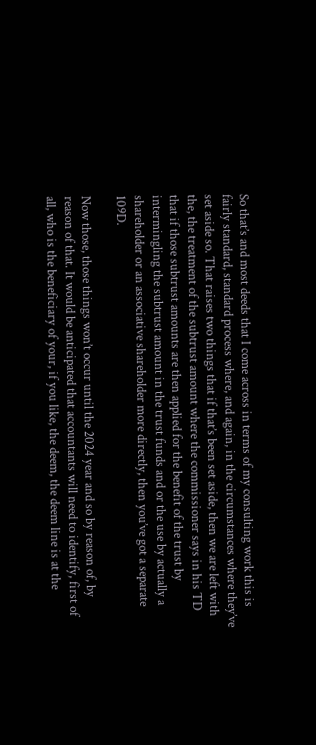So that’s and most deeds that I come across in terms of my consulting work this is fairly standard, standard process where, and again, in the circumstances where they’ve set aside so. That raises two things that if that’s been set aside, then we are left with the, the treatment of the subtrust amount where the commissioner says in his TD that if those subtrust amounts are then applied for the benefit of the trust by intermingling the subtrust amount in the trust funds and or the use by actually a shareholder or an associative shareholder more directly, then you’ve got a separate 109D.

Now those, those things won’t occur until the 2024 year and so by reason of, by reason of that. It would be anticipated that accountants will need to identify, first of all, who is the beneficiary of your, if you like, the deem, the deem line is at the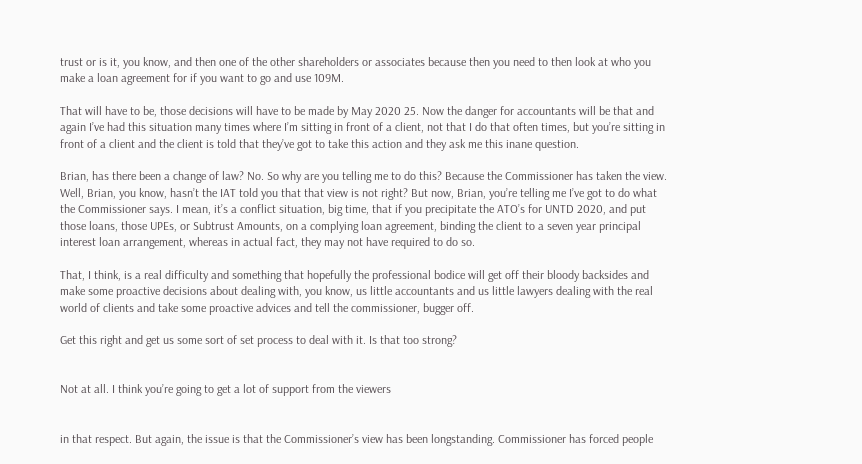trust or is it, you know, and then one of the other shareholders or associates because then you need to then look at who you make a loan agreement for if you want to go and use 109M.

That will have to be, those decisions will have to be made by May 2020 25. Now the danger for accountants will be that and again I’ve had this situation many times where I’m sitting in front of a client, not that I do that often times, but you’re sitting in front of a client and the client is told that they’ve got to take this action and they ask me this inane question.

Brian, has there been a change of law? No. So why are you telling me to do this? Because the Commissioner has taken the view. Well, Brian, you know, hasn’t the IAT told you that that view is not right? But now, Brian, you’re telling me I’ve got to do what the Commissioner says. I mean, it’s a conflict situation, big time, that if you precipitate the ATO’s for UNTD 2020, and put those loans, those UPEs, or Subtrust Amounts, on a complying loan agreement, binding the client to a seven year principal interest loan arrangement, whereas in actual fact, they may not have required to do so.

That, I think, is a real difficulty and something that hopefully the professional bodice will get off their bloody backsides and make some proactive decisions about dealing with, you know, us little accountants and us little lawyers dealing with the real world of clients and take some proactive advices and tell the commissioner, bugger off.

Get this right and get us some sort of set process to deal with it. Is that too strong?


Not at all. I think you’re going to get a lot of support from the viewers


in that respect. But again, the issue is that the Commissioner’s view has been longstanding. Commissioner has forced people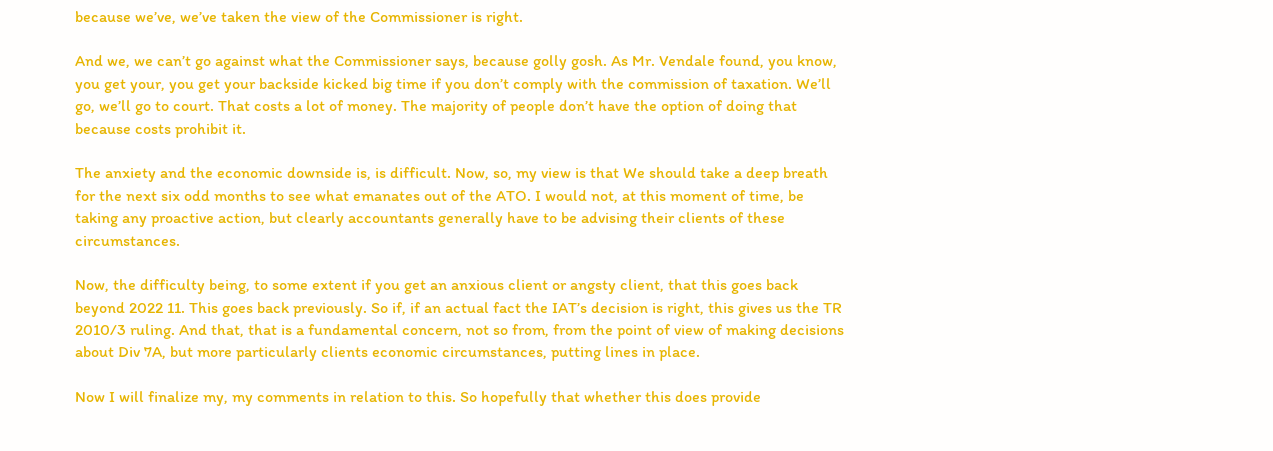because we’ve, we’ve taken the view of the Commissioner is right.

And we, we can’t go against what the Commissioner says, because golly gosh. As Mr. Vendale found, you know, you get your, you get your backside kicked big time if you don’t comply with the commission of taxation. We’ll go, we’ll go to court. That costs a lot of money. The majority of people don’t have the option of doing that because costs prohibit it.

The anxiety and the economic downside is, is difficult. Now, so, my view is that We should take a deep breath for the next six odd months to see what emanates out of the ATO. I would not, at this moment of time, be taking any proactive action, but clearly accountants generally have to be advising their clients of these circumstances.

Now, the difficulty being, to some extent if you get an anxious client or angsty client, that this goes back beyond 2022 11. This goes back previously. So if, if an actual fact the IAT’s decision is right, this gives us the TR 2010/3 ruling. And that, that is a fundamental concern, not so from, from the point of view of making decisions about Div 7A, but more particularly clients economic circumstances, putting lines in place.

Now I will finalize my, my comments in relation to this. So hopefully that whether this does provide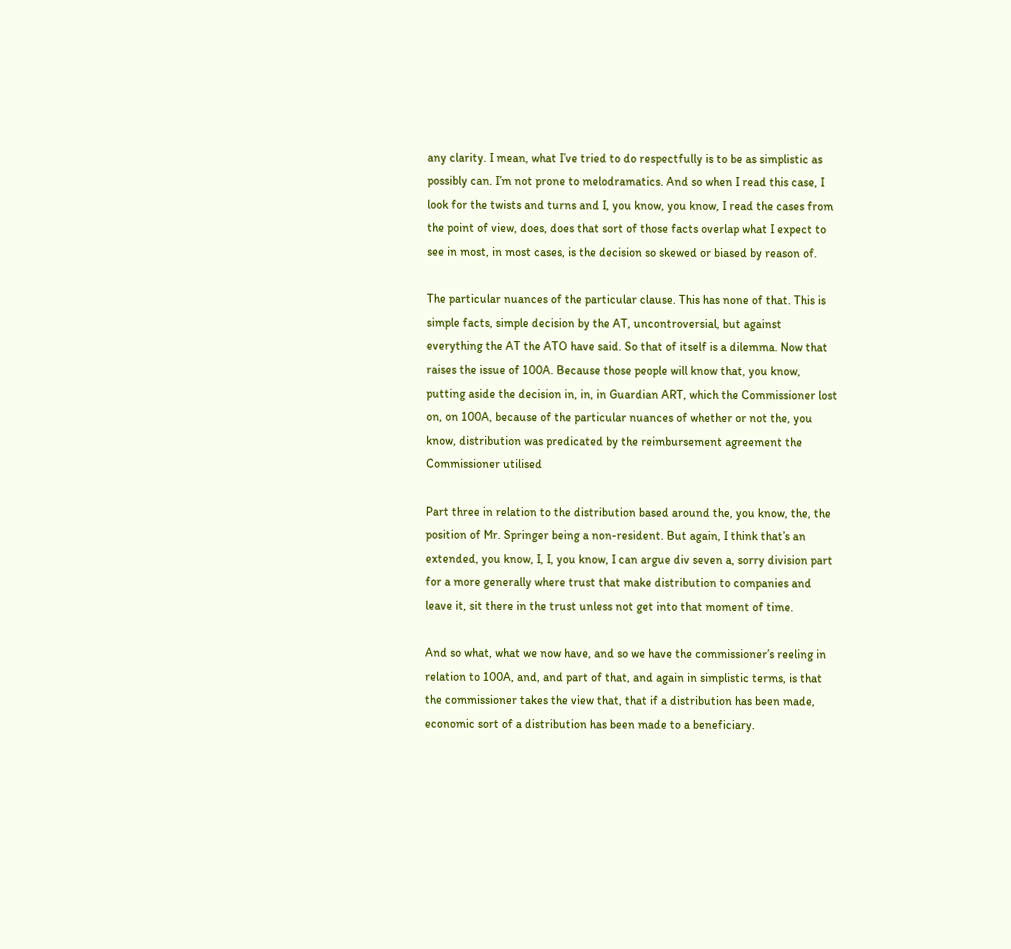any clarity. I mean, what I’ve tried to do respectfully is to be as simplistic as possibly can. I’m not prone to melodramatics. And so when I read this case, I look for the twists and turns and I, you know, you know, I read the cases from the point of view, does, does that sort of those facts overlap what I expect to see in most, in most cases, is the decision so skewed or biased by reason of.

The particular nuances of the particular clause. This has none of that. This is simple facts, simple decision by the AT, uncontroversial, but against everything the AT the ATO have said. So that of itself is a dilemma. Now that raises the issue of 100A. Because those people will know that, you know, putting aside the decision in, in, in Guardian ART, which the Commissioner lost on, on 100A, because of the particular nuances of whether or not the, you know, distribution was predicated by the reimbursement agreement the Commissioner utilised

Part three in relation to the distribution based around the, you know, the, the position of Mr. Springer being a non-resident. But again, I think that’s an extended, you know, I, I, you know, I can argue div seven a, sorry division part for a more generally where trust that make distribution to companies and leave it, sit there in the trust unless not get into that moment of time.

And so what, what we now have, and so we have the commissioner’s reeling in relation to 100A, and, and part of that, and again in simplistic terms, is that the commissioner takes the view that, that if a distribution has been made, economic sort of a distribution has been made to a beneficiary.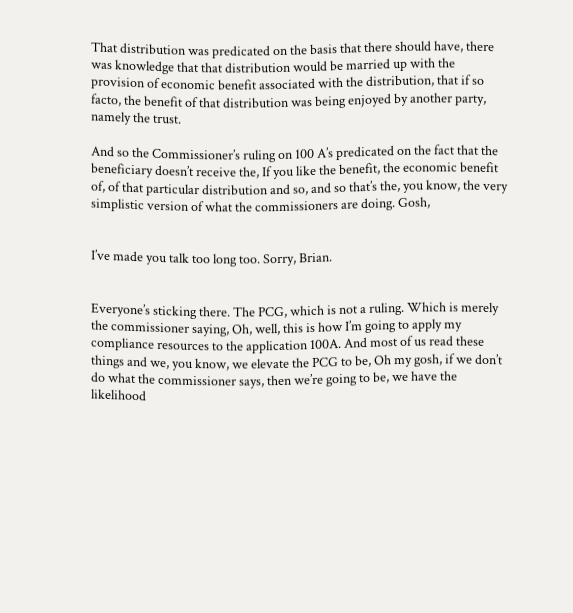That distribution was predicated on the basis that there should have, there was knowledge that that distribution would be married up with the provision of economic benefit associated with the distribution, that if so facto, the benefit of that distribution was being enjoyed by another party, namely the trust.

And so the Commissioner’s ruling on 100 A’s predicated on the fact that the beneficiary doesn’t receive the, If you like the benefit, the economic benefit of, of that particular distribution and so, and so that’s the, you know, the very simplistic version of what the commissioners are doing. Gosh,


I’ve made you talk too long too. Sorry, Brian.


Everyone’s sticking there. The PCG, which is not a ruling. Which is merely the commissioner saying, Oh, well, this is how I’m going to apply my compliance resources to the application 100A. And most of us read these things and we, you know, we elevate the PCG to be, Oh my gosh, if we don’t do what the commissioner says, then we’re going to be, we have the likelihood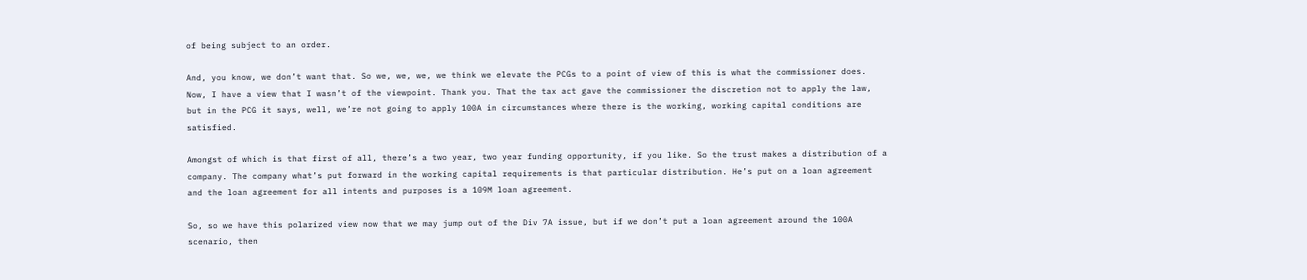of being subject to an order.

And, you know, we don’t want that. So we, we, we, we think we elevate the PCGs to a point of view of this is what the commissioner does. Now, I have a view that I wasn’t of the viewpoint. Thank you. That the tax act gave the commissioner the discretion not to apply the law, but in the PCG it says, well, we’re not going to apply 100A in circumstances where there is the working, working capital conditions are satisfied.

Amongst of which is that first of all, there’s a two year, two year funding opportunity, if you like. So the trust makes a distribution of a company. The company what’s put forward in the working capital requirements is that particular distribution. He’s put on a loan agreement and the loan agreement for all intents and purposes is a 109M loan agreement.

So, so we have this polarized view now that we may jump out of the Div 7A issue, but if we don’t put a loan agreement around the 100A scenario, then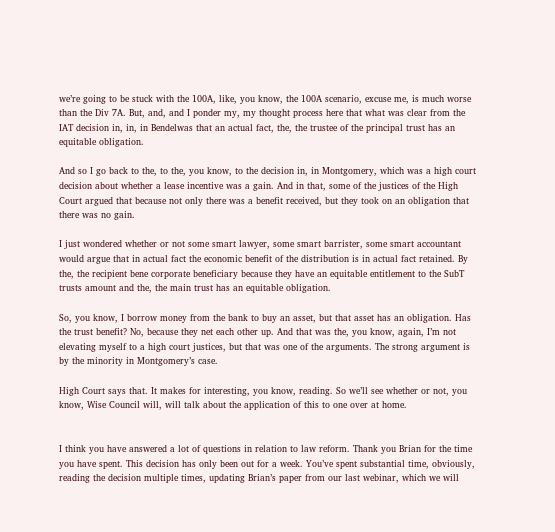we’re going to be stuck with the 100A, like, you know, the 100A scenario, excuse me, is much worse than the Div 7A. But, and, and I ponder my, my thought process here that what was clear from the IAT decision in, in, in Bendelwas that an actual fact, the, the trustee of the principal trust has an equitable obligation.

And so I go back to the, to the, you know, to the decision in, in Montgomery, which was a high court decision about whether a lease incentive was a gain. And in that, some of the justices of the High Court argued that because not only there was a benefit received, but they took on an obligation that there was no gain.

I just wondered whether or not some smart lawyer, some smart barrister, some smart accountant would argue that in actual fact the economic benefit of the distribution is in actual fact retained. By the, the recipient bene corporate beneficiary because they have an equitable entitlement to the SubT trusts amount and the, the main trust has an equitable obligation.

So, you know, I borrow money from the bank to buy an asset, but that asset has an obligation. Has the trust benefit? No, because they net each other up. And that was the, you know, again, I’m not elevating myself to a high court justices, but that was one of the arguments. The strong argument is by the minority in Montgomery’s case.

High Court says that. It makes for interesting, you know, reading. So we’ll see whether or not, you know, Wise Council will, will talk about the application of this to one over at home.


I think you have answered a lot of questions in relation to law reform. Thank you Brian for the time you have spent. This decision has only been out for a week. You’ve spent substantial time, obviously, reading the decision multiple times, updating Brian’s paper from our last webinar, which we will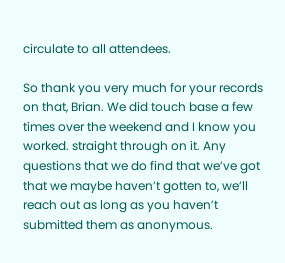circulate to all attendees.

So thank you very much for your records on that, Brian. We did touch base a few times over the weekend and I know you worked. straight through on it. Any questions that we do find that we’ve got that we maybe haven’t gotten to, we’ll reach out as long as you haven’t submitted them as anonymous.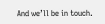And we’ll be in touch.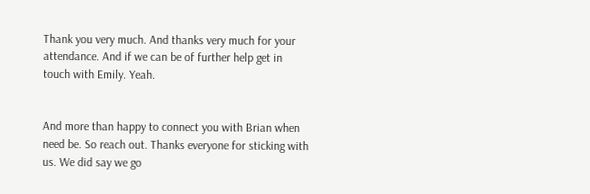Thank you very much. And thanks very much for your attendance. And if we can be of further help get in touch with Emily. Yeah.


And more than happy to connect you with Brian when need be. So reach out. Thanks everyone for sticking with us. We did say we go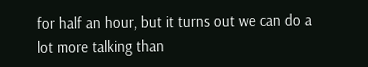for half an hour, but it turns out we can do a lot more talking than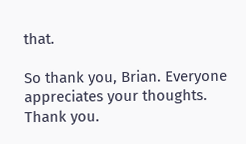that.

So thank you, Brian. Everyone appreciates your thoughts. Thank you.